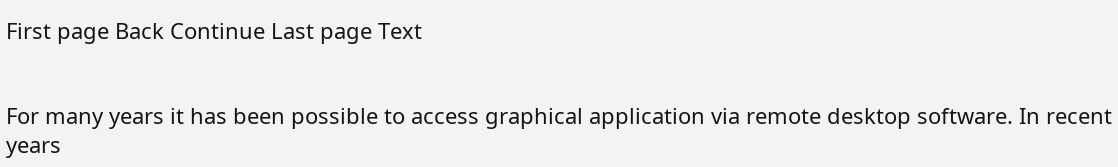First page Back Continue Last page Text


For many years it has been possible to access graphical application via remote desktop software. In recent years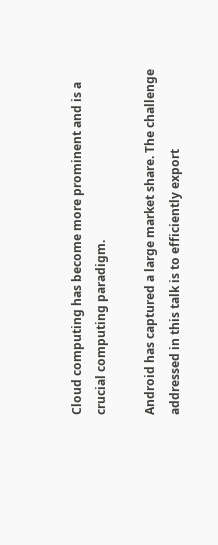Cloud computing has become more prominent and is a crucial computing paradigm.

Android has captured a large market share. The challenge addressed in this talk is to efficiently export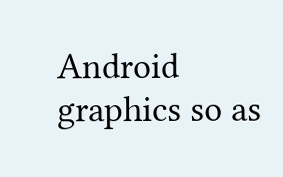Android graphics so as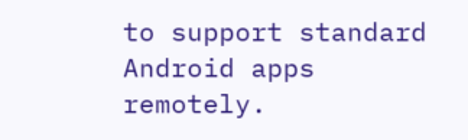to support standard Android apps remotely.